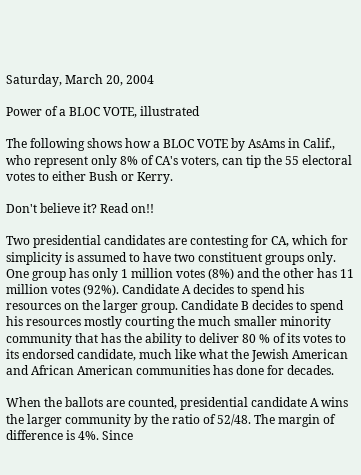Saturday, March 20, 2004

Power of a BLOC VOTE, illustrated

The following shows how a BLOC VOTE by AsAms in Calif., who represent only 8% of CA's voters, can tip the 55 electoral votes to either Bush or Kerry.

Don't believe it? Read on!!

Two presidential candidates are contesting for CA, which for simplicity is assumed to have two constituent groups only. One group has only 1 million votes (8%) and the other has 11 million votes (92%). Candidate A decides to spend his resources on the larger group. Candidate B decides to spend his resources mostly courting the much smaller minority community that has the ability to deliver 80 % of its votes to its endorsed candidate, much like what the Jewish American and African American communities has done for decades.

When the ballots are counted, presidential candidate A wins the larger community by the ratio of 52/48. The margin of difference is 4%. Since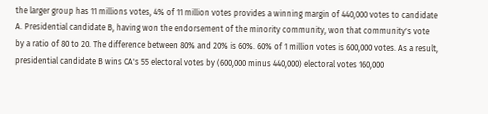the larger group has 11 millions votes, 4% of 11 million votes provides a winning margin of 440,000 votes to candidate A. Presidential candidate B, having won the endorsement of the minority community, won that community's vote by a ratio of 80 to 20. The difference between 80% and 20% is 60%. 60% of 1 million votes is 600,000 votes. As a result, presidential candidate B wins CA's 55 electoral votes by (600,000 minus 440,000) electoral votes 160,000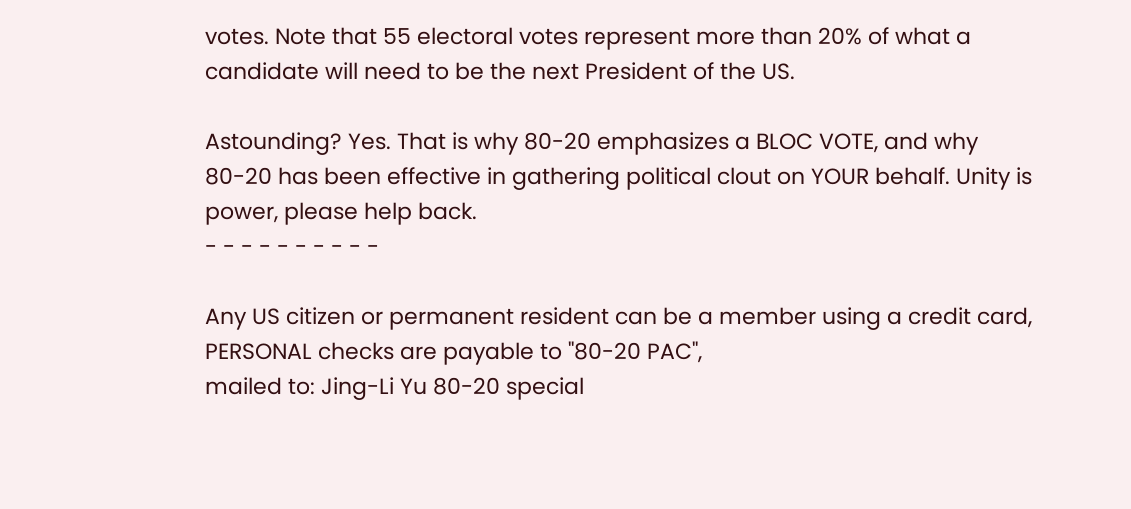votes. Note that 55 electoral votes represent more than 20% of what a candidate will need to be the next President of the US.

Astounding? Yes. That is why 80-20 emphasizes a BLOC VOTE, and why 80-20 has been effective in gathering political clout on YOUR behalf. Unity is power, please help back.
- - - - - - - - - -

Any US citizen or permanent resident can be a member using a credit card,
PERSONAL checks are payable to "80-20 PAC",
mailed to: Jing-Li Yu 80-20 special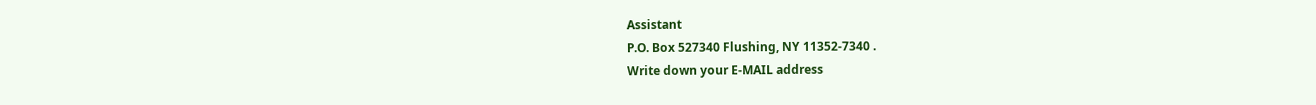Assistant
P.O. Box 527340 Flushing, NY 11352-7340 .
Write down your E-MAIL address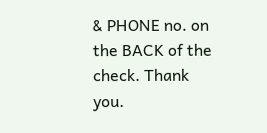& PHONE no. on the BACK of the check. Thank you.